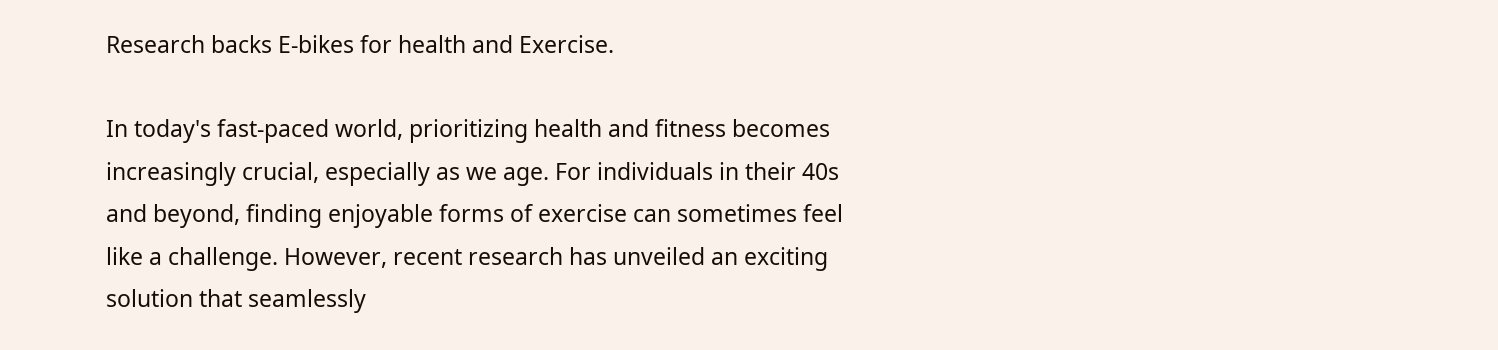Research backs E-bikes for health and Exercise.

In today's fast-paced world, prioritizing health and fitness becomes increasingly crucial, especially as we age. For individuals in their 40s and beyond, finding enjoyable forms of exercise can sometimes feel like a challenge. However, recent research has unveiled an exciting solution that seamlessly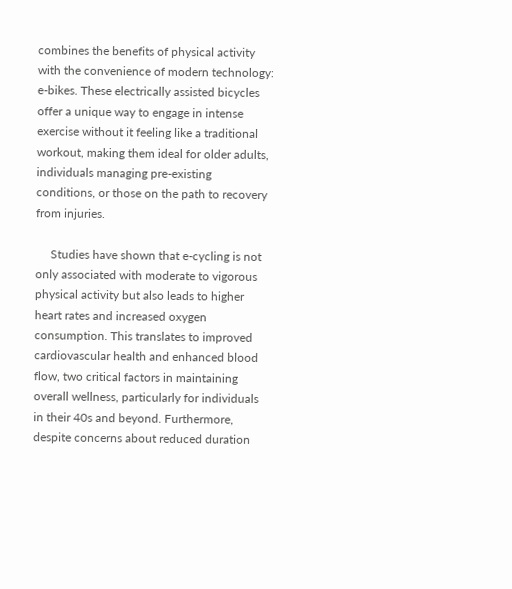combines the benefits of physical activity with the convenience of modern technology: e-bikes. These electrically assisted bicycles offer a unique way to engage in intense exercise without it feeling like a traditional workout, making them ideal for older adults, individuals managing pre-existing conditions, or those on the path to recovery from injuries.

     Studies have shown that e-cycling is not only associated with moderate to vigorous physical activity but also leads to higher heart rates and increased oxygen consumption. This translates to improved cardiovascular health and enhanced blood flow, two critical factors in maintaining overall wellness, particularly for individuals in their 40s and beyond. Furthermore, despite concerns about reduced duration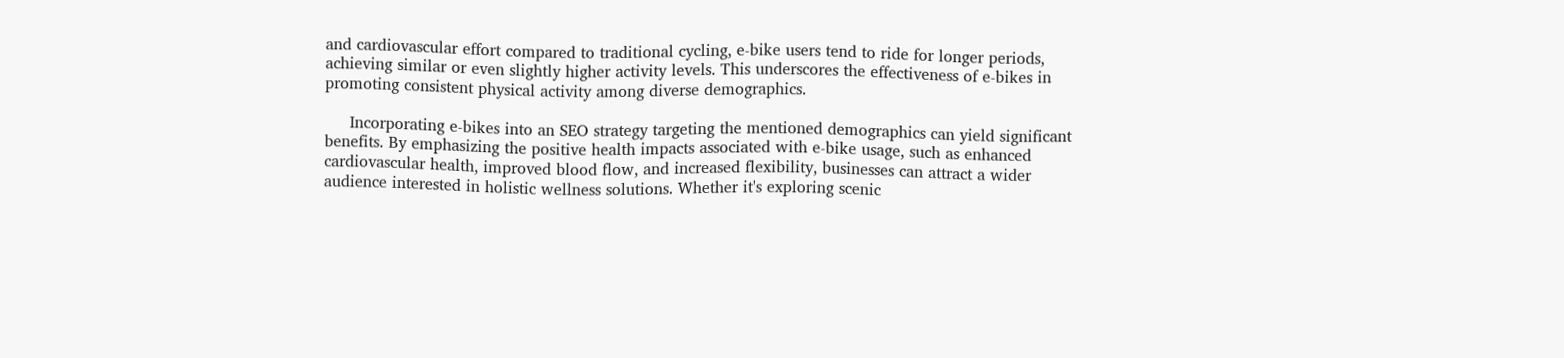and cardiovascular effort compared to traditional cycling, e-bike users tend to ride for longer periods, achieving similar or even slightly higher activity levels. This underscores the effectiveness of e-bikes in promoting consistent physical activity among diverse demographics.

     Incorporating e-bikes into an SEO strategy targeting the mentioned demographics can yield significant benefits. By emphasizing the positive health impacts associated with e-bike usage, such as enhanced cardiovascular health, improved blood flow, and increased flexibility, businesses can attract a wider audience interested in holistic wellness solutions. Whether it's exploring scenic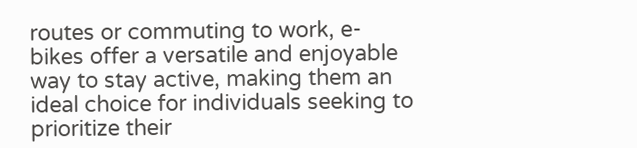routes or commuting to work, e-bikes offer a versatile and enjoyable way to stay active, making them an ideal choice for individuals seeking to prioritize their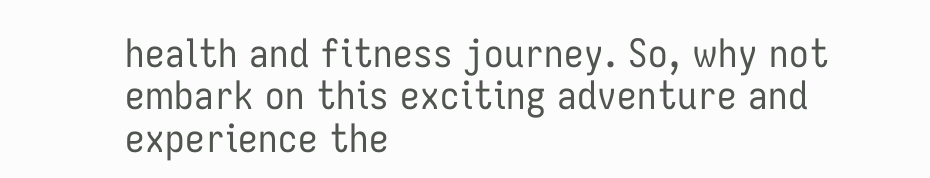health and fitness journey. So, why not embark on this exciting adventure and experience the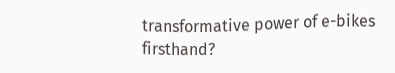transformative power of e-bikes firsthand?